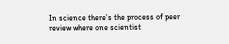In science there’s the process of peer review where one scientist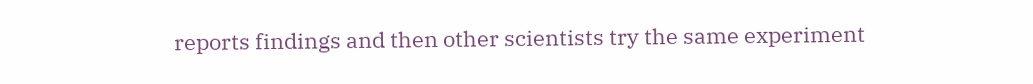reports findings and then other scientists try the same experiment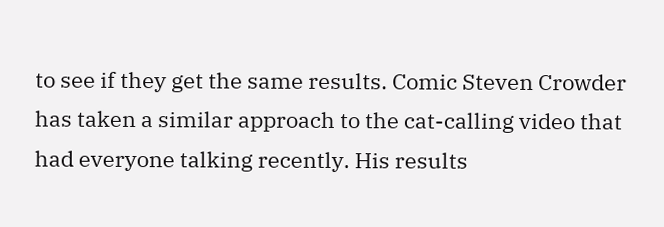to see if they get the same results. Comic Steven Crowder has taken a similar approach to the cat-calling video that had everyone talking recently. His results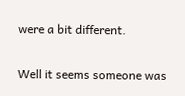were a bit different.

Well it seems someone was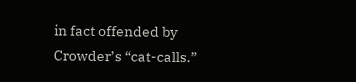in fact offended by Crowder’s “cat-calls.”